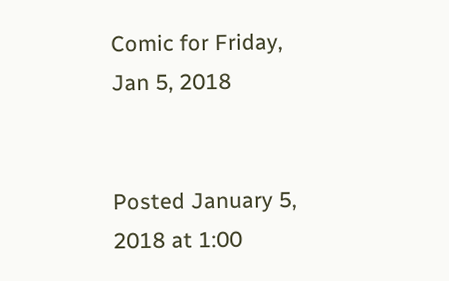Comic for Friday, Jan 5, 2018


Posted January 5, 2018 at 1:00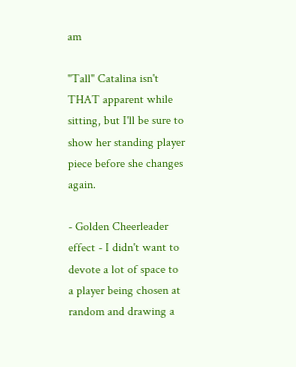am

"Tall" Catalina isn't THAT apparent while sitting, but I'll be sure to show her standing player piece before she changes again.

- Golden Cheerleader effect - I didn't want to devote a lot of space to a player being chosen at random and drawing a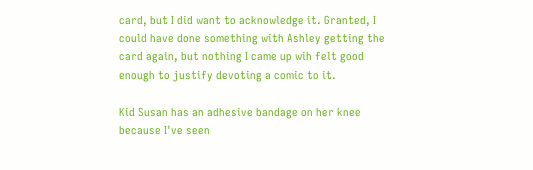card, but I did want to acknowledge it. Granted, I could have done something with Ashley getting the card again, but nothing I came up wih felt good enough to justify devoting a comic to it.

Kid Susan has an adhesive bandage on her knee because I've seen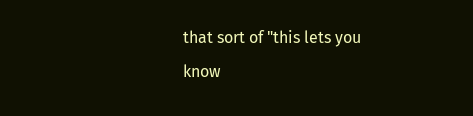that sort of "this lets you know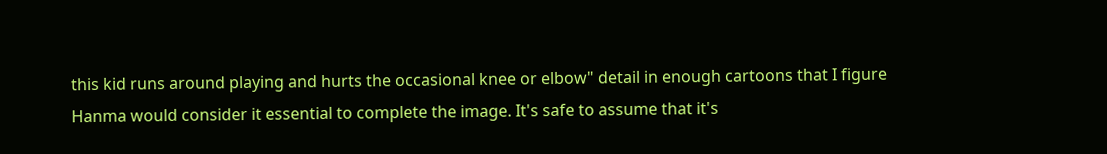this kid runs around playing and hurts the occasional knee or elbow" detail in enough cartoons that I figure Hanma would consider it essential to complete the image. It's safe to assume that it's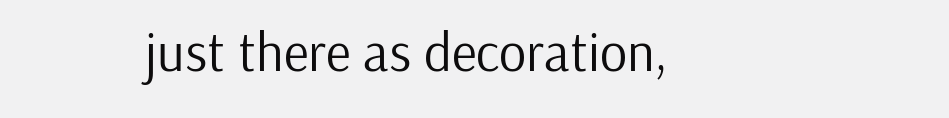just there as decoration,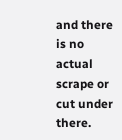and there is no actual scrape or cut under there.